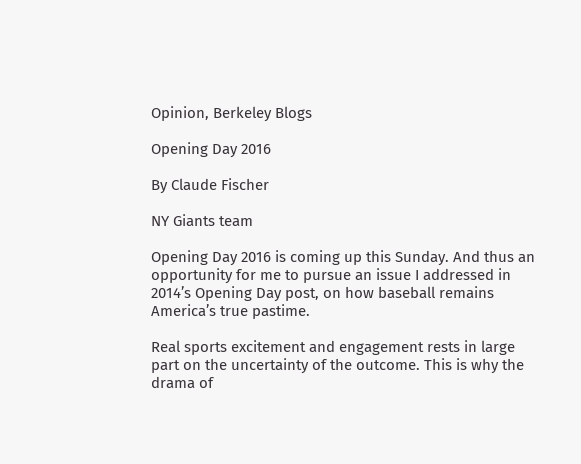Opinion, Berkeley Blogs

Opening Day 2016

By Claude Fischer

NY Giants team

Opening Day 2016 is coming up this Sunday. And thus an opportunity for me to pursue an issue I addressed in 2014’s Opening Day post, on how baseball remains America’s true pastime.

Real sports excitement and engagement rests in large part on the uncertainty of the outcome. This is why the drama of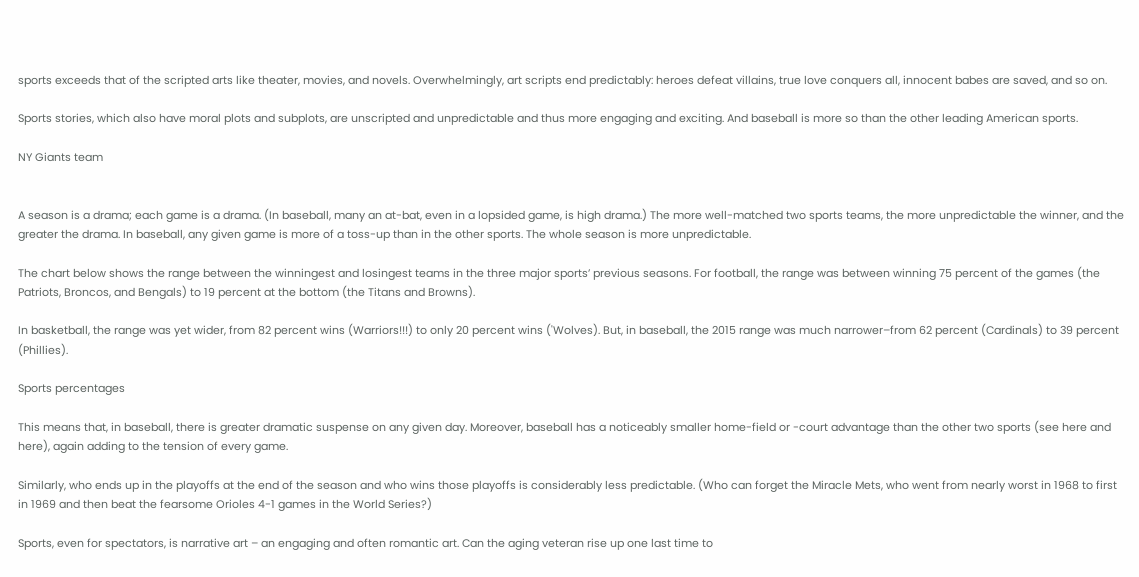sports exceeds that of the scripted arts like theater, movies, and novels. Overwhelmingly, art scripts end predictably: heroes defeat villains, true love conquers all, innocent babes are saved, and so on.

Sports stories, which also have moral plots and subplots, are unscripted and unpredictable and thus more engaging and exciting. And baseball is more so than the other leading American sports.

NY Giants team


A season is a drama; each game is a drama. (In baseball, many an at-bat, even in a lopsided game, is high drama.) The more well-matched two sports teams, the more unpredictable the winner, and the greater the drama. In baseball, any given game is more of a toss-up than in the other sports. The whole season is more unpredictable.

The chart below shows the range between the winningest and losingest teams in the three major sports’ previous seasons. For football, the range was between winning 75 percent of the games (the Patriots, Broncos, and Bengals) to 19 percent at the bottom (the Titans and Browns).

In basketball, the range was yet wider, from 82 percent wins (Warriors!!!) to only 20 percent wins ('Wolves). But, in baseball, the 2015 range was much narrower–from 62 percent (Cardinals) to 39 percent (Phillies).

Sports percentages

This means that, in baseball, there is greater dramatic suspense on any given day. Moreover, baseball has a noticeably smaller home-field or -court advantage than the other two sports (see here and here), again adding to the tension of every game.

Similarly, who ends up in the playoffs at the end of the season and who wins those playoffs is considerably less predictable. (Who can forget the Miracle Mets, who went from nearly worst in 1968 to first in 1969 and then beat the fearsome Orioles 4-1 games in the World Series?)

Sports, even for spectators, is narrative art – an engaging and often romantic art. Can the aging veteran rise up one last time to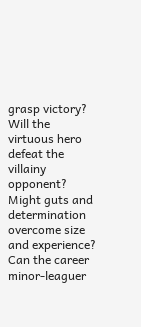grasp victory? Will the virtuous hero defeat the villainy opponent? Might guts and determination overcome size and experience? Can the career minor-leaguer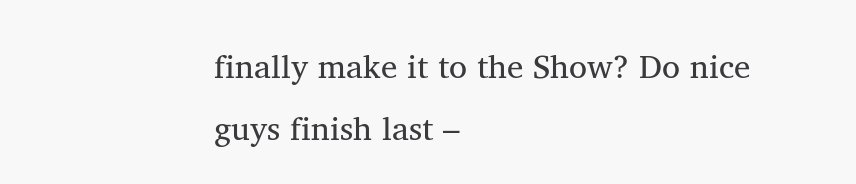finally make it to the Show? Do nice guys finish last –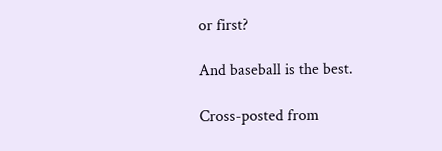or first?

And baseball is the best.

Cross-posted from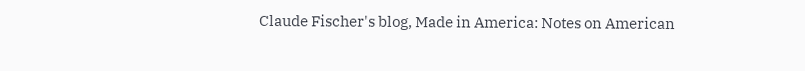Claude Fischer's blog, Made in America: Notes on American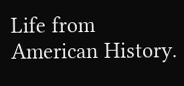Life from American History.